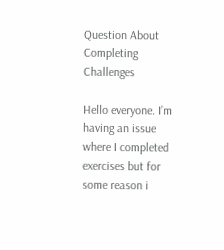Question About Completing Challenges

Hello everyone. I’m having an issue where I completed exercises but for some reason i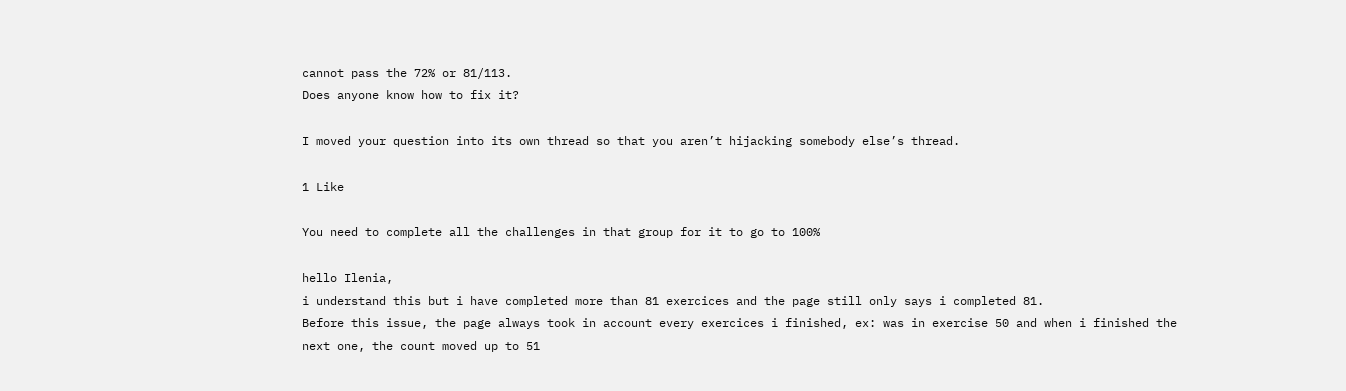cannot pass the 72% or 81/113.
Does anyone know how to fix it?

I moved your question into its own thread so that you aren’t hijacking somebody else’s thread.

1 Like

You need to complete all the challenges in that group for it to go to 100%

hello Ilenia,
i understand this but i have completed more than 81 exercices and the page still only says i completed 81.
Before this issue, the page always took in account every exercices i finished, ex: was in exercise 50 and when i finished the next one, the count moved up to 51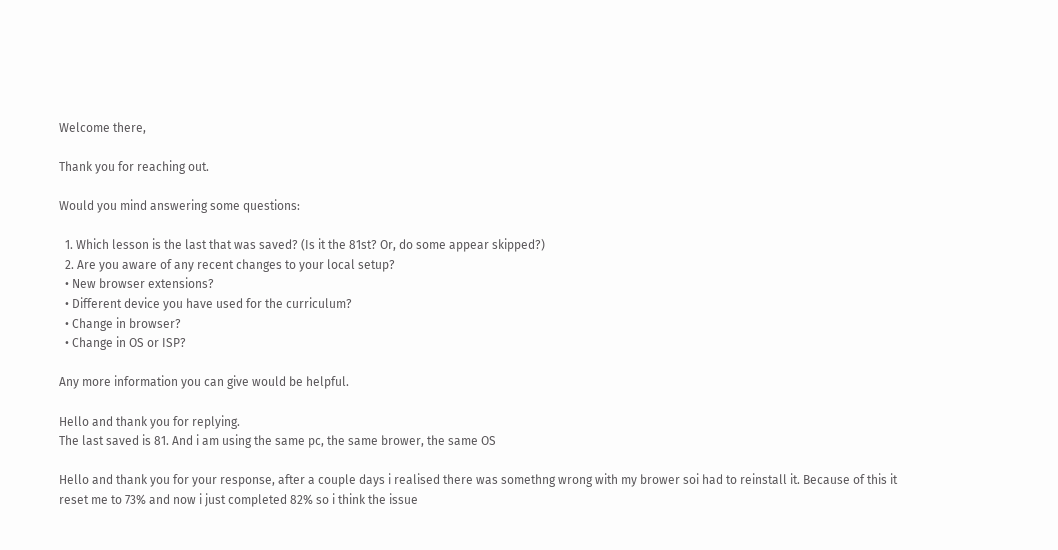Welcome there,

Thank you for reaching out.

Would you mind answering some questions:

  1. Which lesson is the last that was saved? (Is it the 81st? Or, do some appear skipped?)
  2. Are you aware of any recent changes to your local setup?
  • New browser extensions?
  • Different device you have used for the curriculum?
  • Change in browser?
  • Change in OS or ISP?

Any more information you can give would be helpful.

Hello and thank you for replying.
The last saved is 81. And i am using the same pc, the same brower, the same OS

Hello and thank you for your response, after a couple days i realised there was somethng wrong with my brower soi had to reinstall it. Because of this it reset me to 73% and now i just completed 82% so i think the issue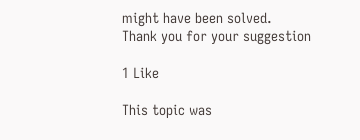might have been solved.
Thank you for your suggestion

1 Like

This topic was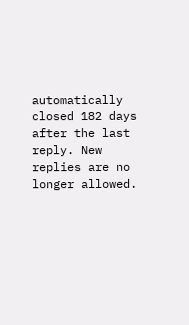automatically closed 182 days after the last reply. New replies are no longer allowed.